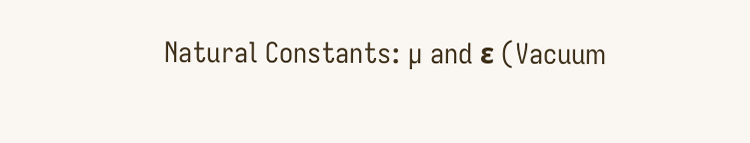Natural Constants: µ and ε (Vacuum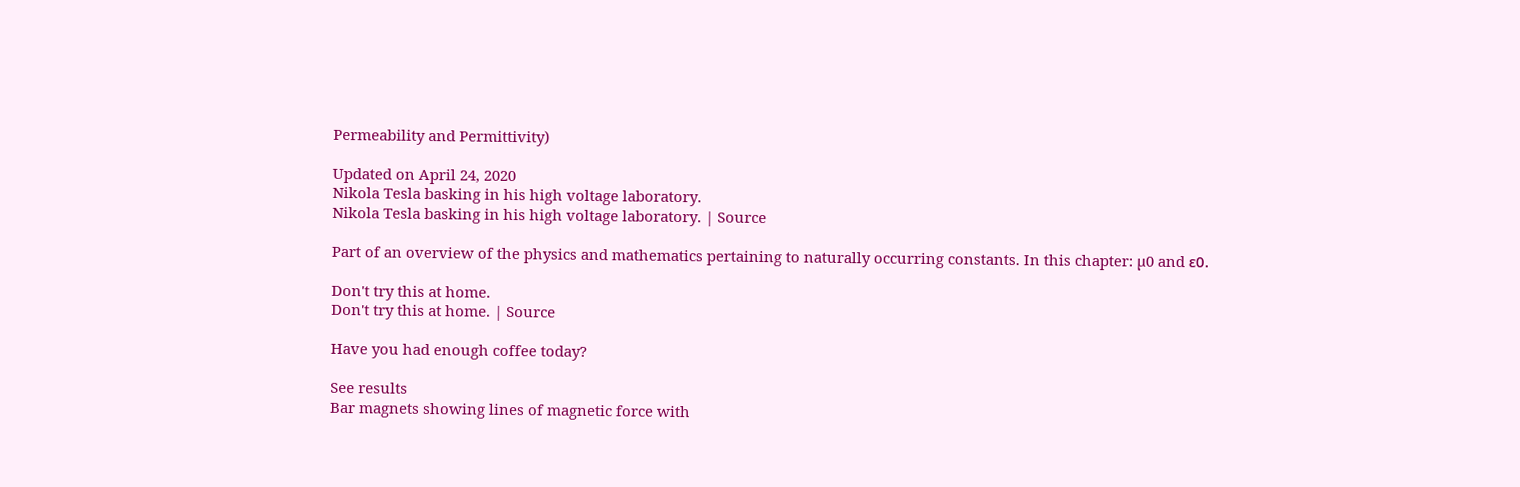Permeability and Permittivity)

Updated on April 24, 2020
Nikola Tesla basking in his high voltage laboratory.
Nikola Tesla basking in his high voltage laboratory. | Source

Part of an overview of the physics and mathematics pertaining to naturally occurring constants. In this chapter: µ0 and ε0.

Don't try this at home.
Don't try this at home. | Source

Have you had enough coffee today?

See results
Bar magnets showing lines of magnetic force with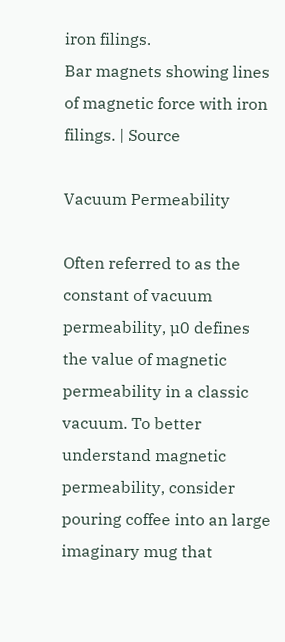iron filings.
Bar magnets showing lines of magnetic force with iron filings. | Source

Vacuum Permeability

Often referred to as the constant of vacuum permeability, µ0 defines the value of magnetic permeability in a classic vacuum. To better understand magnetic permeability, consider pouring coffee into an large imaginary mug that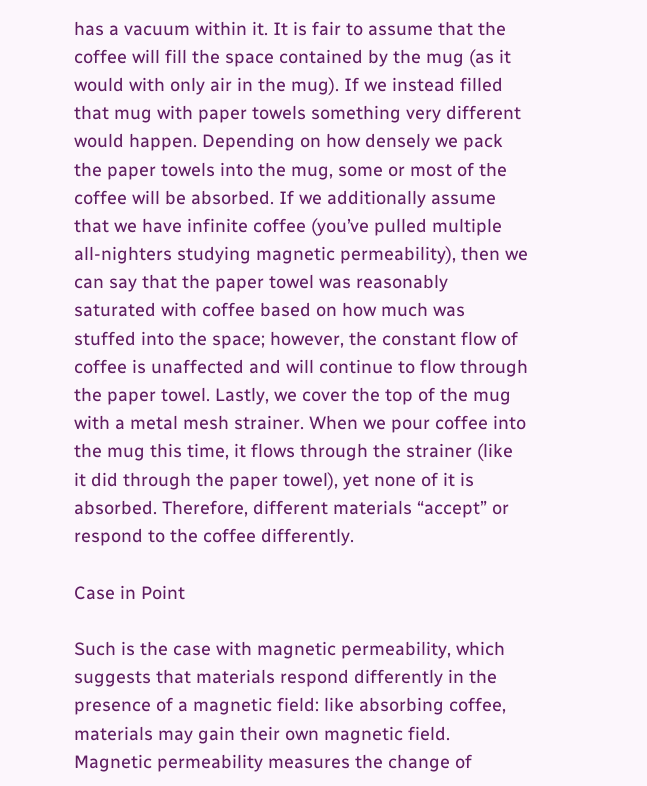has a vacuum within it. It is fair to assume that the coffee will fill the space contained by the mug (as it would with only air in the mug). If we instead filled that mug with paper towels something very different would happen. Depending on how densely we pack the paper towels into the mug, some or most of the coffee will be absorbed. If we additionally assume that we have infinite coffee (you’ve pulled multiple all-nighters studying magnetic permeability), then we can say that the paper towel was reasonably saturated with coffee based on how much was stuffed into the space; however, the constant flow of coffee is unaffected and will continue to flow through the paper towel. Lastly, we cover the top of the mug with a metal mesh strainer. When we pour coffee into the mug this time, it flows through the strainer (like it did through the paper towel), yet none of it is absorbed. Therefore, different materials “accept” or respond to the coffee differently.

Case in Point

Such is the case with magnetic permeability, which suggests that materials respond differently in the presence of a magnetic field: like absorbing coffee, materials may gain their own magnetic field. Magnetic permeability measures the change of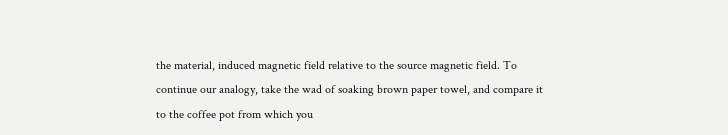the material, induced magnetic field relative to the source magnetic field. To continue our analogy, take the wad of soaking brown paper towel, and compare it to the coffee pot from which you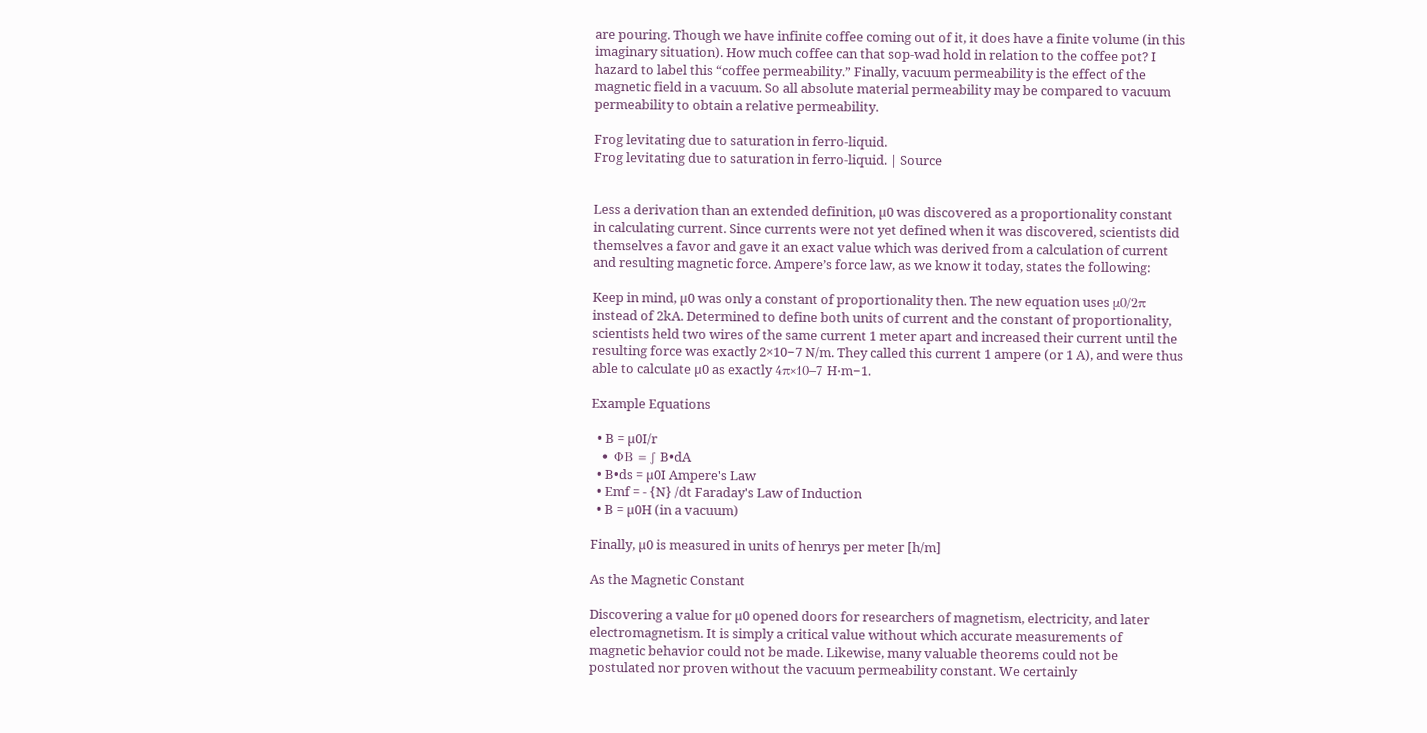are pouring. Though we have infinite coffee coming out of it, it does have a finite volume (in this imaginary situation). How much coffee can that sop-wad hold in relation to the coffee pot? I hazard to label this “coffee permeability.” Finally, vacuum permeability is the effect of the magnetic field in a vacuum. So all absolute material permeability may be compared to vacuum permeability to obtain a relative permeability.

Frog levitating due to saturation in ferro-liquid.
Frog levitating due to saturation in ferro-liquid. | Source


Less a derivation than an extended definition, µ0 was discovered as a proportionality constant in calculating current. Since currents were not yet defined when it was discovered, scientists did themselves a favor and gave it an exact value which was derived from a calculation of current and resulting magnetic force. Ampere’s force law, as we know it today, states the following:

Keep in mind, µ0 was only a constant of proportionality then. The new equation uses µ0/2π instead of 2kA. Determined to define both units of current and the constant of proportionality, scientists held two wires of the same current 1 meter apart and increased their current until the resulting force was exactly 2×10−7 N/m. They called this current 1 ampere (or 1 A), and were thus able to calculate µ0 as exactly 4π×10−7 H⋅m−1.

Example Equations

  • B = µ0I/r
  • ΦB = ∫ B•dA
  • B•ds = µ0I Ampere's Law
  • Emf = - {N} /dt Faraday's Law of Induction
  • B = µ0H (in a vacuum)

Finally, µ0 is measured in units of henrys per meter [h/m]

As the Magnetic Constant

Discovering a value for µ0 opened doors for researchers of magnetism, electricity, and later electromagnetism. It is simply a critical value without which accurate measurements of magnetic behavior could not be made. Likewise, many valuable theorems could not be postulated nor proven without the vacuum permeability constant. We certainly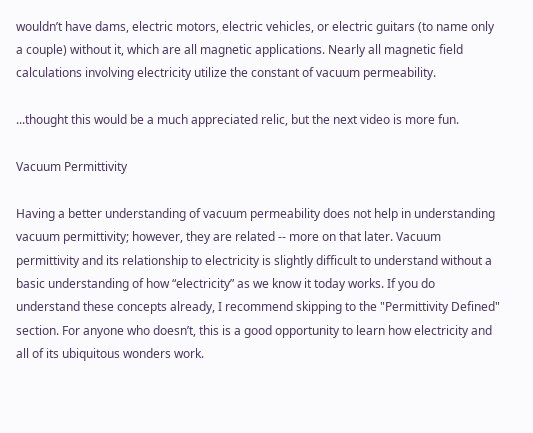wouldn’t have dams, electric motors, electric vehicles, or electric guitars (to name only a couple) without it, which are all magnetic applications. Nearly all magnetic field calculations involving electricity utilize the constant of vacuum permeability.

...thought this would be a much appreciated relic, but the next video is more fun.

Vacuum Permittivity

Having a better understanding of vacuum permeability does not help in understanding vacuum permittivity; however, they are related -- more on that later. Vacuum permittivity and its relationship to electricity is slightly difficult to understand without a basic understanding of how “electricity” as we know it today works. If you do understand these concepts already, I recommend skipping to the "Permittivity Defined" section. For anyone who doesn’t, this is a good opportunity to learn how electricity and all of its ubiquitous wonders work.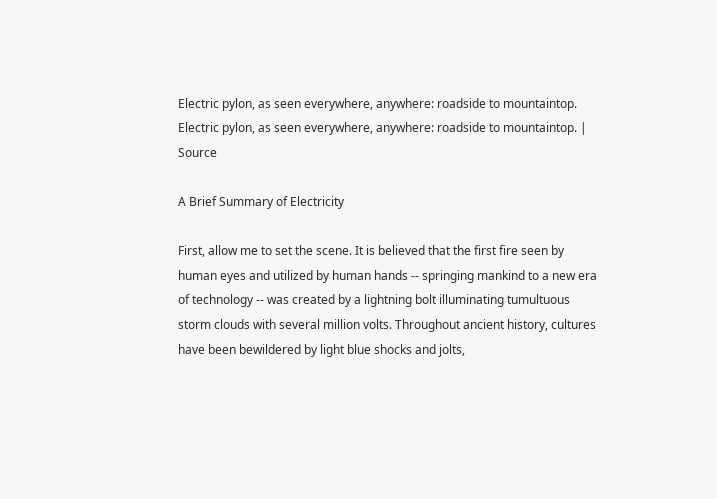Electric pylon, as seen everywhere, anywhere: roadside to mountaintop.
Electric pylon, as seen everywhere, anywhere: roadside to mountaintop. | Source

A Brief Summary of Electricity

First, allow me to set the scene. It is believed that the first fire seen by human eyes and utilized by human hands -- springing mankind to a new era of technology -- was created by a lightning bolt illuminating tumultuous storm clouds with several million volts. Throughout ancient history, cultures have been bewildered by light blue shocks and jolts,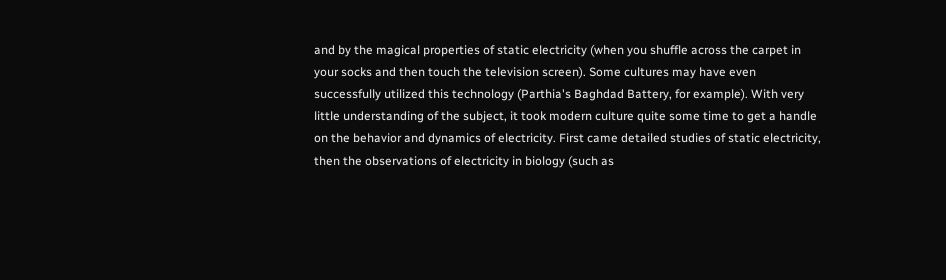and by the magical properties of static electricity (when you shuffle across the carpet in your socks and then touch the television screen). Some cultures may have even successfully utilized this technology (Parthia's Baghdad Battery, for example). With very little understanding of the subject, it took modern culture quite some time to get a handle on the behavior and dynamics of electricity. First came detailed studies of static electricity, then the observations of electricity in biology (such as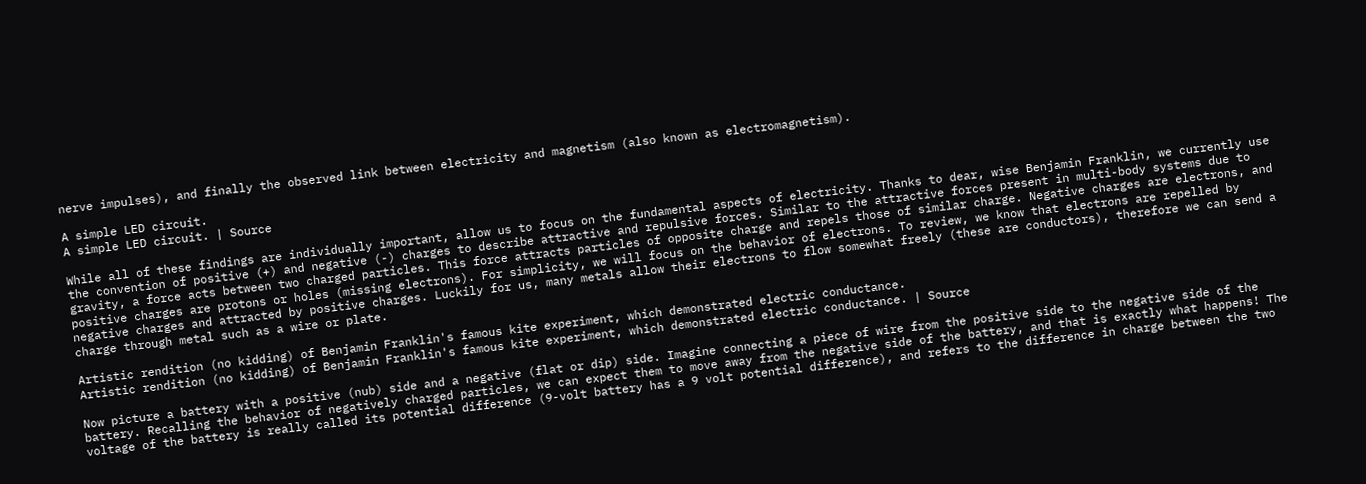nerve impulses), and finally the observed link between electricity and magnetism (also known as electromagnetism).

A simple LED circuit.
A simple LED circuit. | Source

While all of these findings are individually important, allow us to focus on the fundamental aspects of electricity. Thanks to dear, wise Benjamin Franklin, we currently use the convention of positive (+) and negative (-) charges to describe attractive and repulsive forces. Similar to the attractive forces present in multi-body systems due to gravity, a force acts between two charged particles. This force attracts particles of opposite charge and repels those of similar charge. Negative charges are electrons, and positive charges are protons or holes (missing electrons). For simplicity, we will focus on the behavior of electrons. To review, we know that electrons are repelled by negative charges and attracted by positive charges. Luckily for us, many metals allow their electrons to flow somewhat freely (these are conductors), therefore we can send a charge through metal such as a wire or plate.

Artistic rendition (no kidding) of Benjamin Franklin's famous kite experiment, which demonstrated electric conductance.
Artistic rendition (no kidding) of Benjamin Franklin's famous kite experiment, which demonstrated electric conductance. | Source

Now picture a battery with a positive (nub) side and a negative (flat or dip) side. Imagine connecting a piece of wire from the positive side to the negative side of the battery. Recalling the behavior of negatively charged particles, we can expect them to move away from the negative side of the battery, and that is exactly what happens! The voltage of the battery is really called its potential difference (9-volt battery has a 9 volt potential difference), and refers to the difference in charge between the two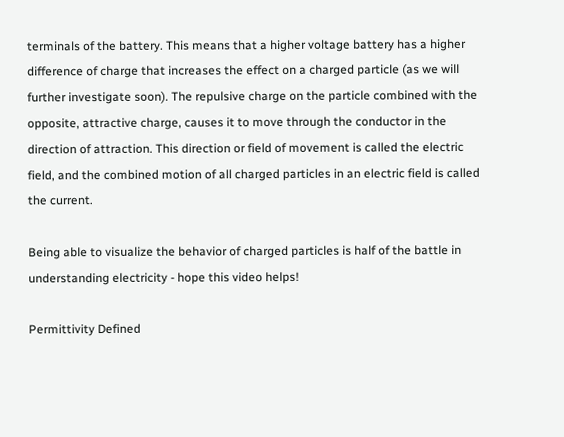terminals of the battery. This means that a higher voltage battery has a higher difference of charge that increases the effect on a charged particle (as we will further investigate soon). The repulsive charge on the particle combined with the opposite, attractive charge, causes it to move through the conductor in the direction of attraction. This direction or field of movement is called the electric field, and the combined motion of all charged particles in an electric field is called the current.

Being able to visualize the behavior of charged particles is half of the battle in understanding electricity - hope this video helps!

Permittivity Defined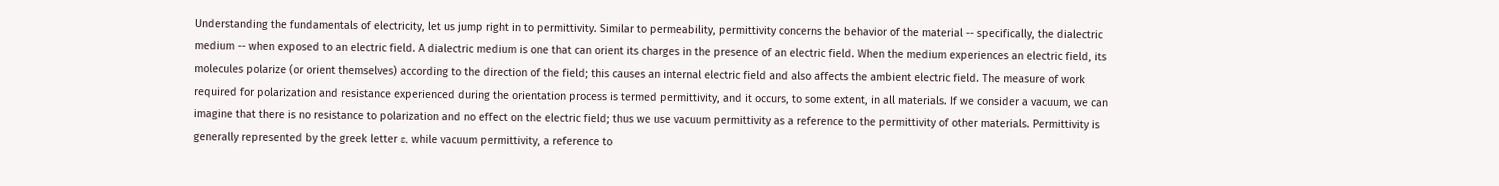Understanding the fundamentals of electricity, let us jump right in to permittivity. Similar to permeability, permittivity concerns the behavior of the material -- specifically, the dialectric medium -- when exposed to an electric field. A dialectric medium is one that can orient its charges in the presence of an electric field. When the medium experiences an electric field, its molecules polarize (or orient themselves) according to the direction of the field; this causes an internal electric field and also affects the ambient electric field. The measure of work required for polarization and resistance experienced during the orientation process is termed permittivity, and it occurs, to some extent, in all materials. If we consider a vacuum, we can imagine that there is no resistance to polarization and no effect on the electric field; thus we use vacuum permittivity as a reference to the permittivity of other materials. Permittivity is generally represented by the greek letter ε, while vacuum permittivity, a reference to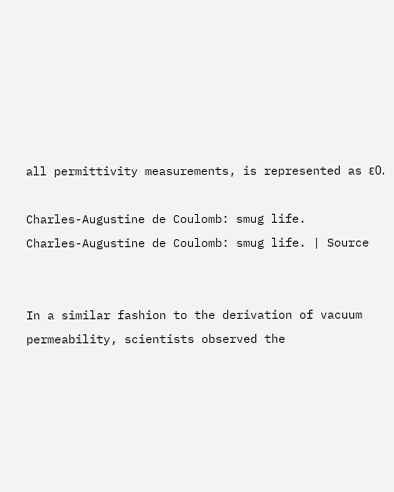all permittivity measurements, is represented as ε0.

Charles-Augustine de Coulomb: smug life.
Charles-Augustine de Coulomb: smug life. | Source


In a similar fashion to the derivation of vacuum permeability, scientists observed the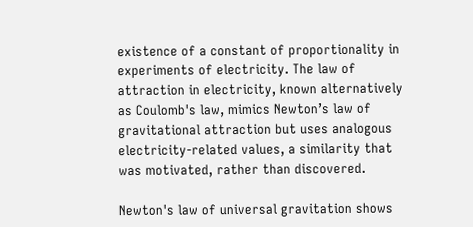existence of a constant of proportionality in experiments of electricity. The law of attraction in electricity, known alternatively as Coulomb's law, mimics Newton’s law of gravitational attraction but uses analogous electricity-related values, a similarity that was motivated, rather than discovered.

Newton's law of universal gravitation shows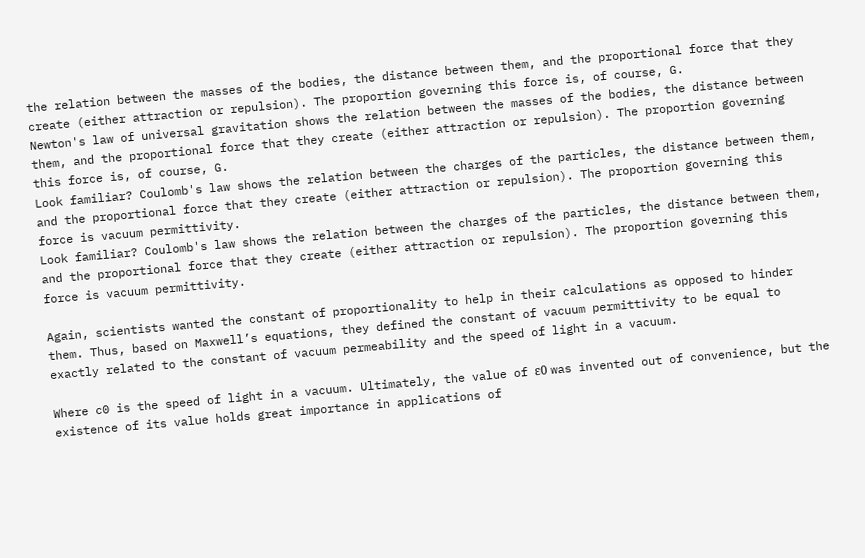the relation between the masses of the bodies, the distance between them, and the proportional force that they create (either attraction or repulsion). The proportion governing this force is, of course, G.
Newton's law of universal gravitation shows the relation between the masses of the bodies, the distance between them, and the proportional force that they create (either attraction or repulsion). The proportion governing this force is, of course, G.
Look familiar? Coulomb's law shows the relation between the charges of the particles, the distance between them, and the proportional force that they create (either attraction or repulsion). The proportion governing this force is vacuum permittivity.
Look familiar? Coulomb's law shows the relation between the charges of the particles, the distance between them, and the proportional force that they create (either attraction or repulsion). The proportion governing this force is vacuum permittivity.

Again, scientists wanted the constant of proportionality to help in their calculations as opposed to hinder them. Thus, based on Maxwell’s equations, they defined the constant of vacuum permittivity to be equal to exactly related to the constant of vacuum permeability and the speed of light in a vacuum.

Where c0 is the speed of light in a vacuum. Ultimately, the value of ε0 was invented out of convenience, but the existence of its value holds great importance in applications of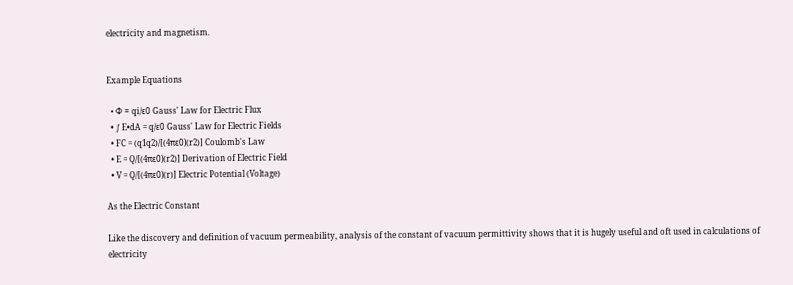electricity and magnetism.


Example Equations

  • Φ = qi/ε0 Gauss' Law for Electric Flux
  • ∫ E•dA = q/ε0 Gauss' Law for Electric Fields
  • FC = (q1q2)/[(4πε0)(r2)] Coulomb's Law
  • E = Q/[(4πε0)(r2)] Derivation of Electric Field
  • V = Q/[(4πε0)(r)] Electric Potential (Voltage)

As the Electric Constant

Like the discovery and definition of vacuum permeability, analysis of the constant of vacuum permittivity shows that it is hugely useful and oft used in calculations of electricity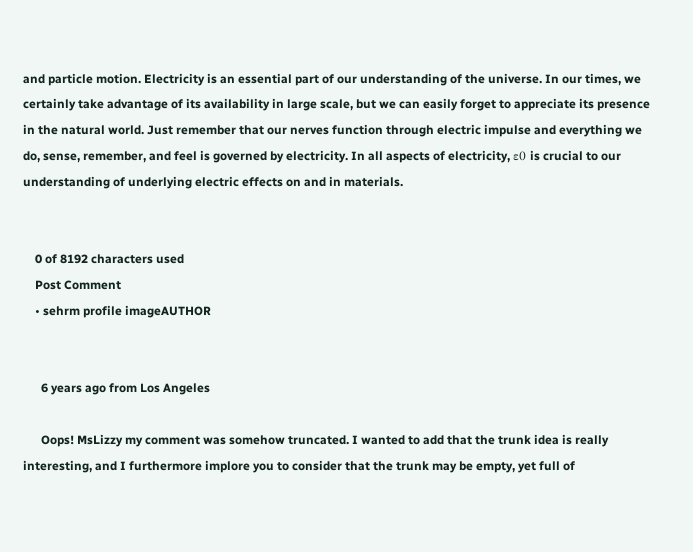and particle motion. Electricity is an essential part of our understanding of the universe. In our times, we certainly take advantage of its availability in large scale, but we can easily forget to appreciate its presence in the natural world. Just remember that our nerves function through electric impulse and everything we do, sense, remember, and feel is governed by electricity. In all aspects of electricity, ε0 is crucial to our understanding of underlying electric effects on and in materials.


    0 of 8192 characters used
    Post Comment
    • sehrm profile imageAUTHOR


      6 years ago from Los Angeles

      Oops! MsLizzy my comment was somehow truncated. I wanted to add that the trunk idea is really interesting, and I furthermore implore you to consider that the trunk may be empty, yet full of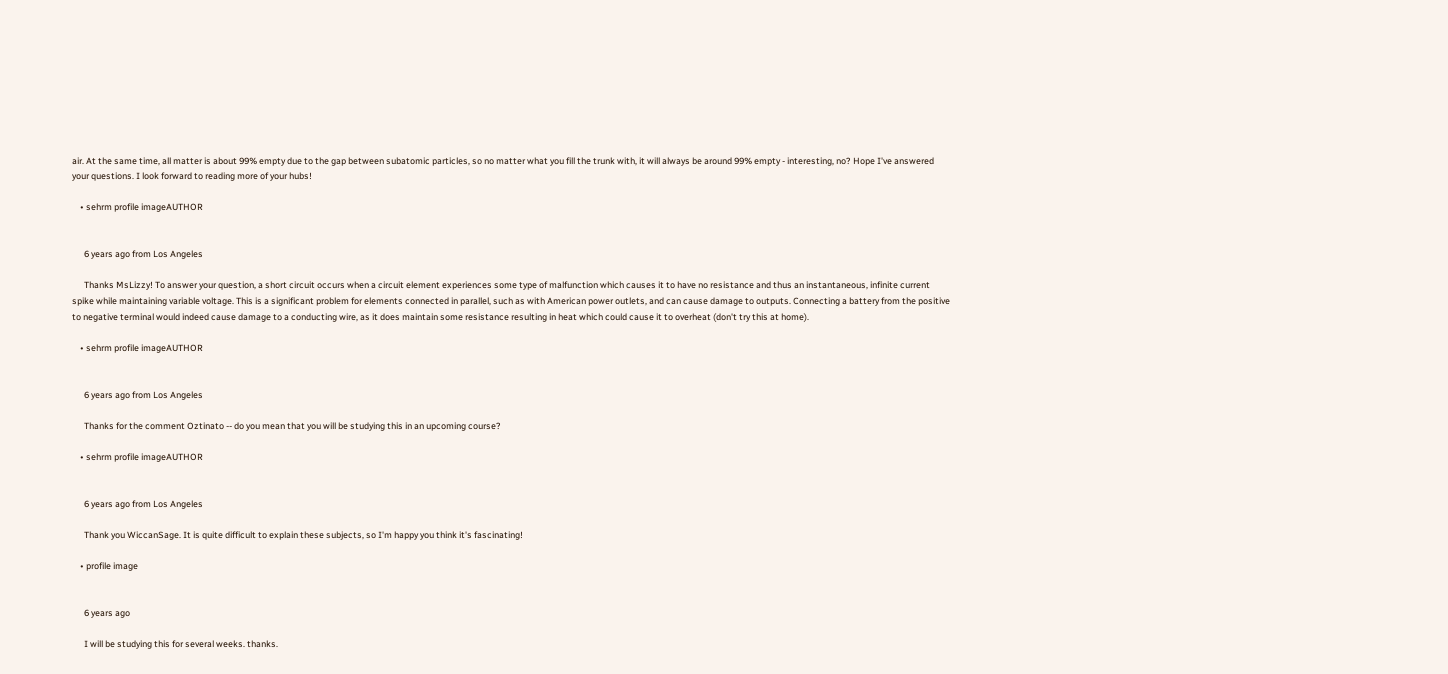air. At the same time, all matter is about 99% empty due to the gap between subatomic particles, so no matter what you fill the trunk with, it will always be around 99% empty - interesting, no? Hope I've answered your questions. I look forward to reading more of your hubs!

    • sehrm profile imageAUTHOR


      6 years ago from Los Angeles

      Thanks MsLizzy! To answer your question, a short circuit occurs when a circuit element experiences some type of malfunction which causes it to have no resistance and thus an instantaneous, infinite current spike while maintaining variable voltage. This is a significant problem for elements connected in parallel, such as with American power outlets, and can cause damage to outputs. Connecting a battery from the positive to negative terminal would indeed cause damage to a conducting wire, as it does maintain some resistance resulting in heat which could cause it to overheat (don't try this at home).

    • sehrm profile imageAUTHOR


      6 years ago from Los Angeles

      Thanks for the comment Oztinato -- do you mean that you will be studying this in an upcoming course?

    • sehrm profile imageAUTHOR


      6 years ago from Los Angeles

      Thank you WiccanSage. It is quite difficult to explain these subjects, so I'm happy you think it's fascinating!

    • profile image


      6 years ago

      I will be studying this for several weeks. thanks.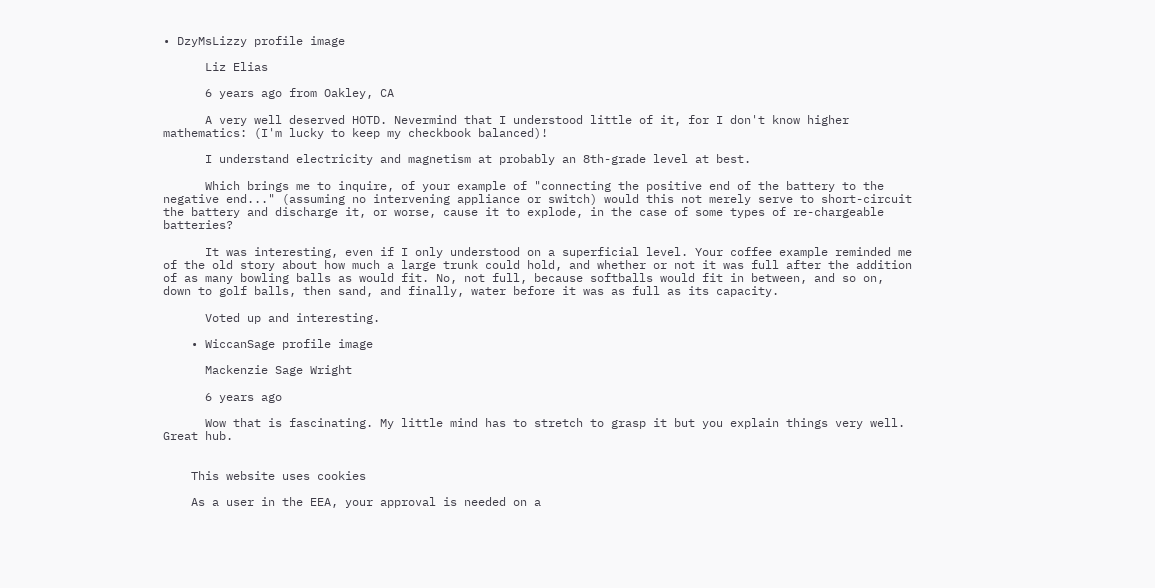• DzyMsLizzy profile image

      Liz Elias

      6 years ago from Oakley, CA

      A very well deserved HOTD. Nevermind that I understood little of it, for I don't know higher mathematics: (I'm lucky to keep my checkbook balanced)!

      I understand electricity and magnetism at probably an 8th-grade level at best.

      Which brings me to inquire, of your example of "connecting the positive end of the battery to the negative end..." (assuming no intervening appliance or switch) would this not merely serve to short-circuit the battery and discharge it, or worse, cause it to explode, in the case of some types of re-chargeable batteries?

      It was interesting, even if I only understood on a superficial level. Your coffee example reminded me of the old story about how much a large trunk could hold, and whether or not it was full after the addition of as many bowling balls as would fit. No, not full, because softballs would fit in between, and so on, down to golf balls, then sand, and finally, water before it was as full as its capacity.

      Voted up and interesting.

    • WiccanSage profile image

      Mackenzie Sage Wright

      6 years ago

      Wow that is fascinating. My little mind has to stretch to grasp it but you explain things very well. Great hub.


    This website uses cookies

    As a user in the EEA, your approval is needed on a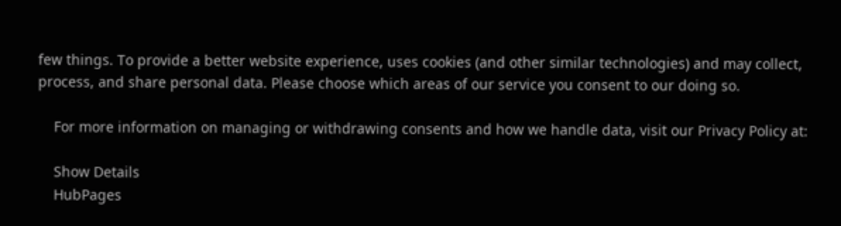few things. To provide a better website experience, uses cookies (and other similar technologies) and may collect, process, and share personal data. Please choose which areas of our service you consent to our doing so.

    For more information on managing or withdrawing consents and how we handle data, visit our Privacy Policy at:

    Show Details
    HubPages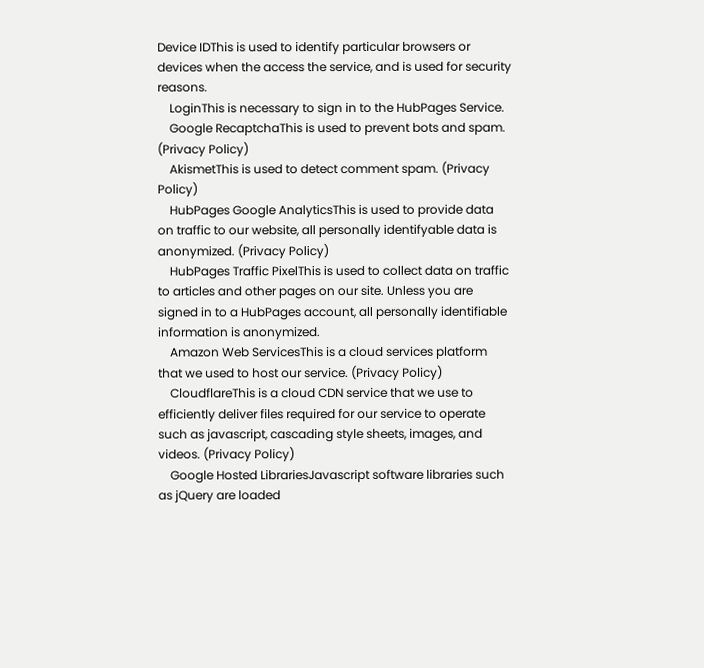Device IDThis is used to identify particular browsers or devices when the access the service, and is used for security reasons.
    LoginThis is necessary to sign in to the HubPages Service.
    Google RecaptchaThis is used to prevent bots and spam. (Privacy Policy)
    AkismetThis is used to detect comment spam. (Privacy Policy)
    HubPages Google AnalyticsThis is used to provide data on traffic to our website, all personally identifyable data is anonymized. (Privacy Policy)
    HubPages Traffic PixelThis is used to collect data on traffic to articles and other pages on our site. Unless you are signed in to a HubPages account, all personally identifiable information is anonymized.
    Amazon Web ServicesThis is a cloud services platform that we used to host our service. (Privacy Policy)
    CloudflareThis is a cloud CDN service that we use to efficiently deliver files required for our service to operate such as javascript, cascading style sheets, images, and videos. (Privacy Policy)
    Google Hosted LibrariesJavascript software libraries such as jQuery are loaded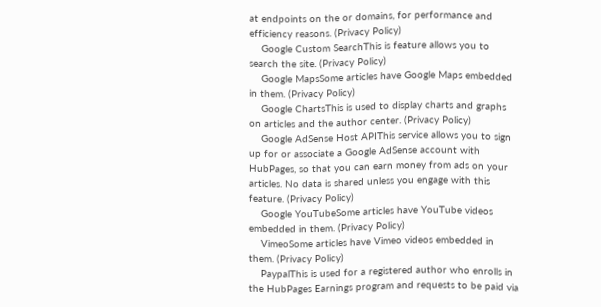at endpoints on the or domains, for performance and efficiency reasons. (Privacy Policy)
    Google Custom SearchThis is feature allows you to search the site. (Privacy Policy)
    Google MapsSome articles have Google Maps embedded in them. (Privacy Policy)
    Google ChartsThis is used to display charts and graphs on articles and the author center. (Privacy Policy)
    Google AdSense Host APIThis service allows you to sign up for or associate a Google AdSense account with HubPages, so that you can earn money from ads on your articles. No data is shared unless you engage with this feature. (Privacy Policy)
    Google YouTubeSome articles have YouTube videos embedded in them. (Privacy Policy)
    VimeoSome articles have Vimeo videos embedded in them. (Privacy Policy)
    PaypalThis is used for a registered author who enrolls in the HubPages Earnings program and requests to be paid via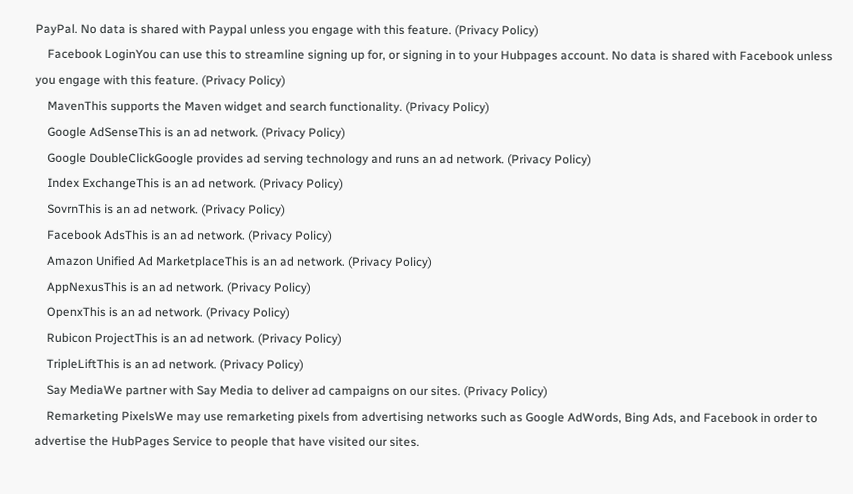PayPal. No data is shared with Paypal unless you engage with this feature. (Privacy Policy)
    Facebook LoginYou can use this to streamline signing up for, or signing in to your Hubpages account. No data is shared with Facebook unless you engage with this feature. (Privacy Policy)
    MavenThis supports the Maven widget and search functionality. (Privacy Policy)
    Google AdSenseThis is an ad network. (Privacy Policy)
    Google DoubleClickGoogle provides ad serving technology and runs an ad network. (Privacy Policy)
    Index ExchangeThis is an ad network. (Privacy Policy)
    SovrnThis is an ad network. (Privacy Policy)
    Facebook AdsThis is an ad network. (Privacy Policy)
    Amazon Unified Ad MarketplaceThis is an ad network. (Privacy Policy)
    AppNexusThis is an ad network. (Privacy Policy)
    OpenxThis is an ad network. (Privacy Policy)
    Rubicon ProjectThis is an ad network. (Privacy Policy)
    TripleLiftThis is an ad network. (Privacy Policy)
    Say MediaWe partner with Say Media to deliver ad campaigns on our sites. (Privacy Policy)
    Remarketing PixelsWe may use remarketing pixels from advertising networks such as Google AdWords, Bing Ads, and Facebook in order to advertise the HubPages Service to people that have visited our sites.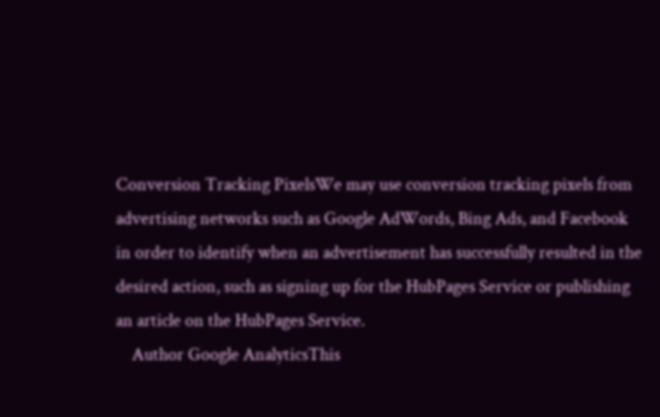Conversion Tracking PixelsWe may use conversion tracking pixels from advertising networks such as Google AdWords, Bing Ads, and Facebook in order to identify when an advertisement has successfully resulted in the desired action, such as signing up for the HubPages Service or publishing an article on the HubPages Service.
    Author Google AnalyticsThis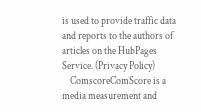is used to provide traffic data and reports to the authors of articles on the HubPages Service. (Privacy Policy)
    ComscoreComScore is a media measurement and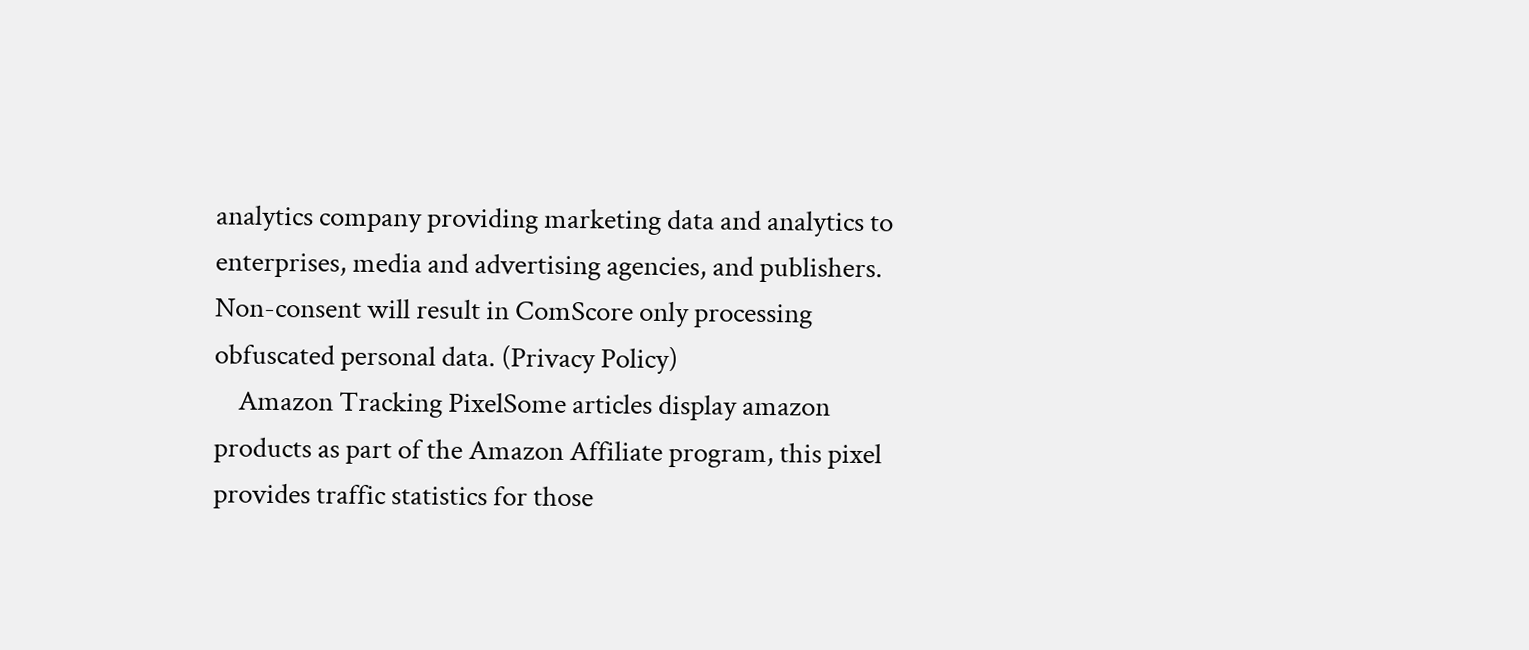analytics company providing marketing data and analytics to enterprises, media and advertising agencies, and publishers. Non-consent will result in ComScore only processing obfuscated personal data. (Privacy Policy)
    Amazon Tracking PixelSome articles display amazon products as part of the Amazon Affiliate program, this pixel provides traffic statistics for those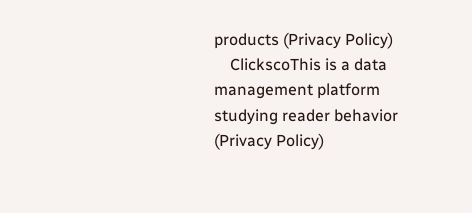products (Privacy Policy)
    ClickscoThis is a data management platform studying reader behavior (Privacy Policy)